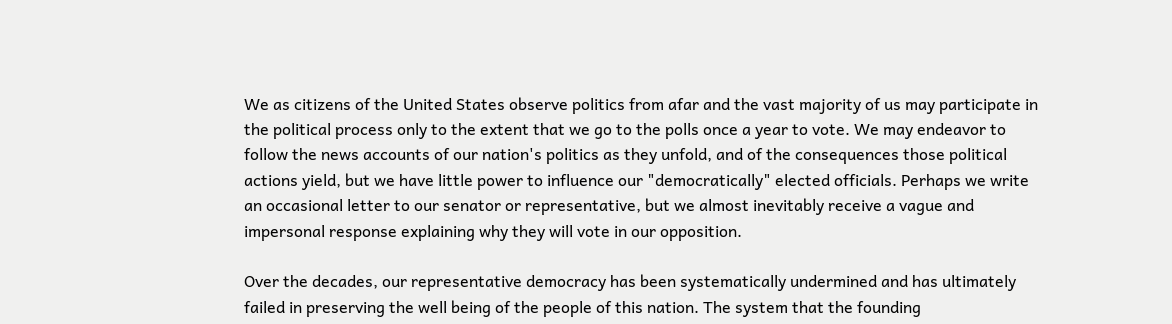We as citizens of the United States observe politics from afar and the vast majority of us may participate in the political process only to the extent that we go to the polls once a year to vote. We may endeavor to follow the news accounts of our nation's politics as they unfold, and of the consequences those political actions yield, but we have little power to influence our "democratically" elected officials. Perhaps we write an occasional letter to our senator or representative, but we almost inevitably receive a vague and impersonal response explaining why they will vote in our opposition.

Over the decades, our representative democracy has been systematically undermined and has ultimately failed in preserving the well being of the people of this nation. The system that the founding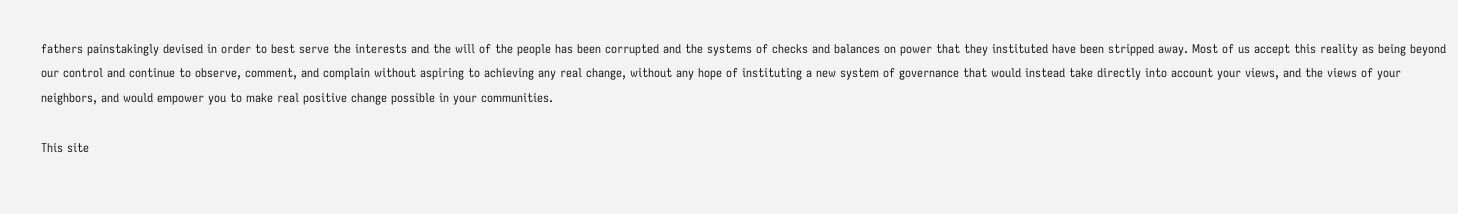fathers painstakingly devised in order to best serve the interests and the will of the people has been corrupted and the systems of checks and balances on power that they instituted have been stripped away. Most of us accept this reality as being beyond our control and continue to observe, comment, and complain without aspiring to achieving any real change, without any hope of instituting a new system of governance that would instead take directly into account your views, and the views of your neighbors, and would empower you to make real positive change possible in your communities.

This site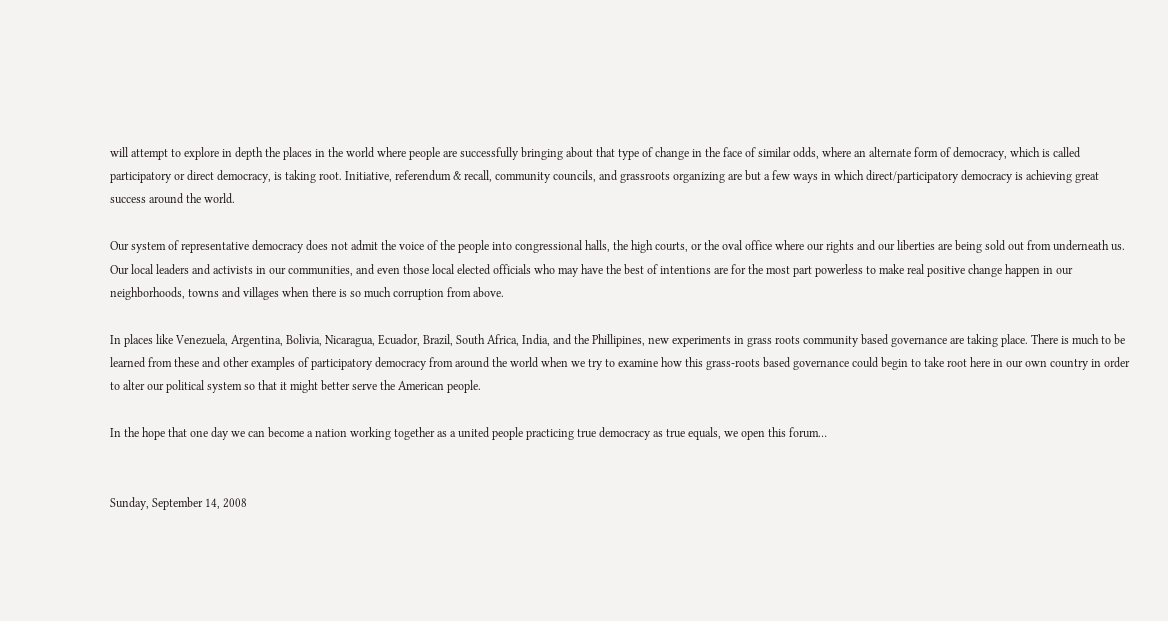will attempt to explore in depth the places in the world where people are successfully bringing about that type of change in the face of similar odds, where an alternate form of democracy, which is called participatory or direct democracy, is taking root. Initiative, referendum & recall, community councils, and grassroots organizing are but a few ways in which direct/participatory democracy is achieving great success around the world.

Our system of representative democracy does not admit the voice of the people into congressional halls, the high courts, or the oval office where our rights and our liberties are being sold out from underneath us. Our local leaders and activists in our communities, and even those local elected officials who may have the best of intentions are for the most part powerless to make real positive change happen in our neighborhoods, towns and villages when there is so much corruption from above.

In places like Venezuela, Argentina, Bolivia, Nicaragua, Ecuador, Brazil, South Africa, India, and the Phillipines, new experiments in grass roots community based governance are taking place. There is much to be learned from these and other examples of participatory democracy from around the world when we try to examine how this grass-roots based governance could begin to take root here in our own country in order to alter our political system so that it might better serve the American people.

In the hope that one day we can become a nation working together as a united people practicing true democracy as true equals, we open this forum…


Sunday, September 14, 2008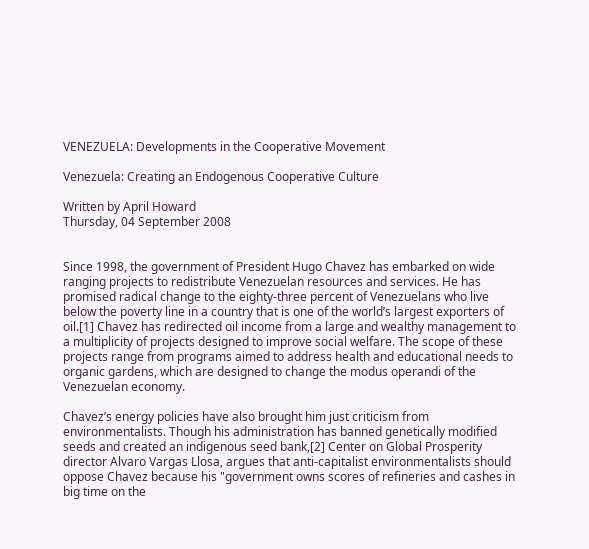VENEZUELA: Developments in the Cooperative Movement

Venezuela: Creating an Endogenous Cooperative Culture

Written by April Howard
Thursday, 04 September 2008


Since 1998, the government of President Hugo Chavez has embarked on wide ranging projects to redistribute Venezuelan resources and services. He has promised radical change to the eighty-three percent of Venezuelans who live below the poverty line in a country that is one of the world’s largest exporters of oil.[1] Chavez has redirected oil income from a large and wealthy management to a multiplicity of projects designed to improve social welfare. The scope of these projects range from programs aimed to address health and educational needs to organic gardens, which are designed to change the modus operandi of the Venezuelan economy.

Chavez’s energy policies have also brought him just criticism from environmentalists. Though his administration has banned genetically modified seeds and created an indigenous seed bank,[2] Center on Global Prosperity director Alvaro Vargas Llosa, argues that anti-capitalist environmentalists should oppose Chavez because his "government owns scores of refineries and cashes in big time on the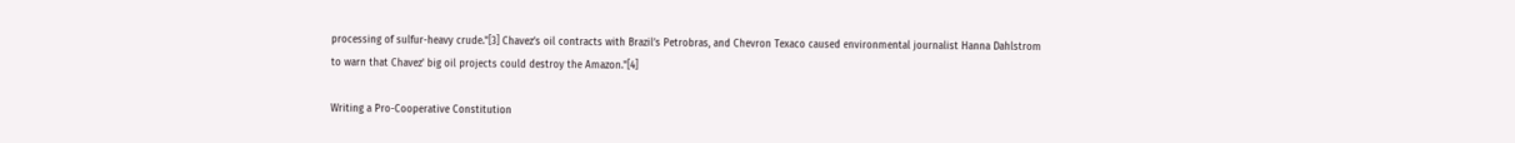processing of sulfur-heavy crude."[3] Chavez’s oil contracts with Brazil’s Petrobras, and Chevron Texaco caused environmental journalist Hanna Dahlstrom to warn that Chavez' big oil projects could destroy the Amazon."[4]

Writing a Pro-Cooperative Constitution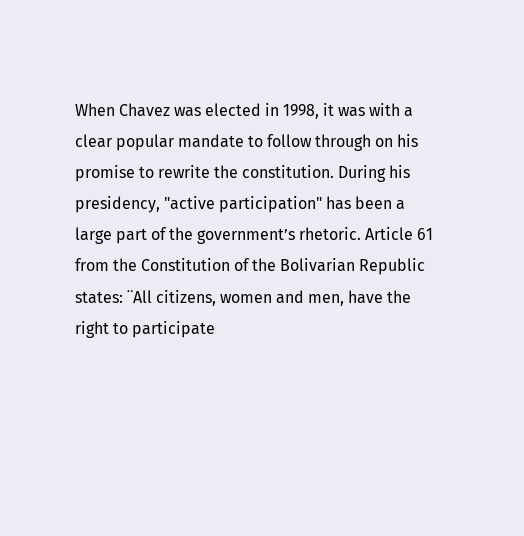When Chavez was elected in 1998, it was with a clear popular mandate to follow through on his promise to rewrite the constitution. During his presidency, "active participation" has been a large part of the government’s rhetoric. Article 61 from the Constitution of the Bolivarian Republic states: ¨All citizens, women and men, have the right to participate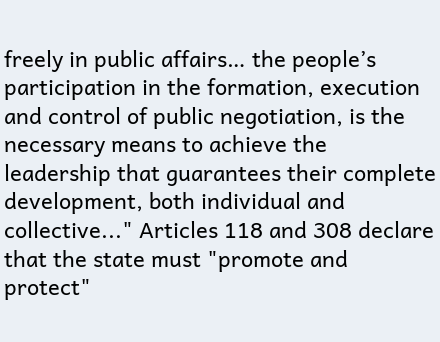freely in public affairs… the people’s participation in the formation, execution and control of public negotiation, is the necessary means to achieve the leadership that guarantees their complete development, both individual and collective..." Articles 118 and 308 declare that the state must "promote and protect"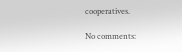cooperatives.

No comments: